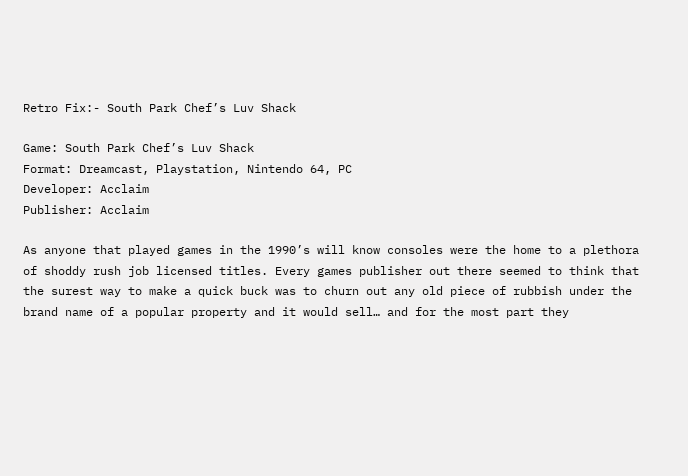Retro Fix:- South Park Chef’s Luv Shack

Game: South Park Chef’s Luv Shack
Format: Dreamcast, Playstation, Nintendo 64, PC
Developer: Acclaim
Publisher: Acclaim

As anyone that played games in the 1990’s will know consoles were the home to a plethora of shoddy rush job licensed titles. Every games publisher out there seemed to think that the surest way to make a quick buck was to churn out any old piece of rubbish under the brand name of a popular property and it would sell… and for the most part they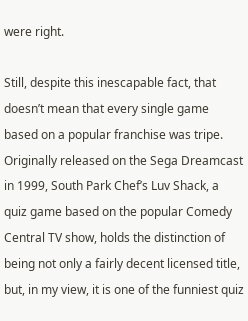were right.

Still, despite this inescapable fact, that doesn’t mean that every single game based on a popular franchise was tripe. Originally released on the Sega Dreamcast in 1999, South Park Chef’s Luv Shack, a quiz game based on the popular Comedy Central TV show, holds the distinction of being not only a fairly decent licensed title, but, in my view, it is one of the funniest quiz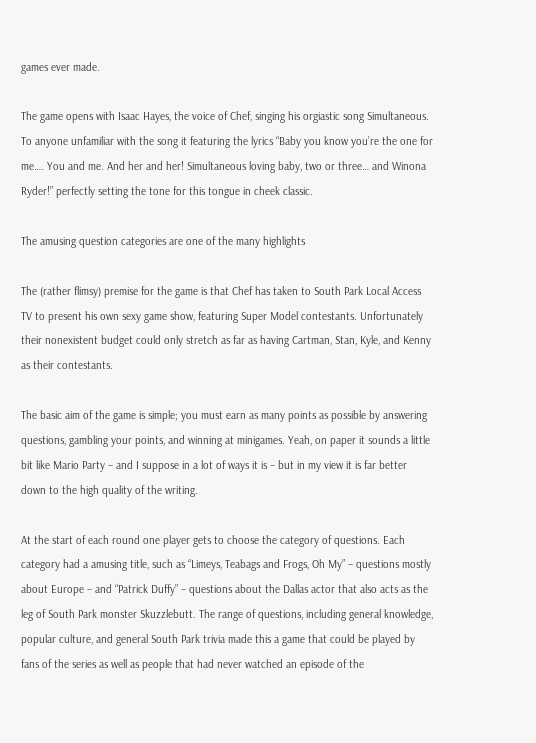games ever made.

The game opens with Isaac Hayes, the voice of Chef, singing his orgiastic song Simultaneous. To anyone unfamiliar with the song it featuring the lyrics “Baby you know you’re the one for me…. You and me. And her and her! Simultaneous loving baby, two or three… and Winona Ryder!” perfectly setting the tone for this tongue in cheek classic.

The amusing question categories are one of the many highlights

The (rather flimsy) premise for the game is that Chef has taken to South Park Local Access TV to present his own sexy game show, featuring Super Model contestants. Unfortunately their nonexistent budget could only stretch as far as having Cartman, Stan, Kyle, and Kenny as their contestants.

The basic aim of the game is simple; you must earn as many points as possible by answering questions, gambling your points, and winning at minigames. Yeah, on paper it sounds a little bit like Mario Party – and I suppose in a lot of ways it is – but in my view it is far better down to the high quality of the writing.

At the start of each round one player gets to choose the category of questions. Each category had a amusing title, such as “Limeys, Teabags and Frogs, Oh My” – questions mostly about Europe – and “Patrick Duffy” – questions about the Dallas actor that also acts as the leg of South Park monster Skuzzlebutt. The range of questions, including general knowledge, popular culture, and general South Park trivia made this a game that could be played by fans of the series as well as people that had never watched an episode of the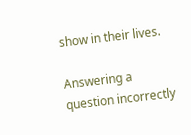show in their lives.

Answering a question incorrectly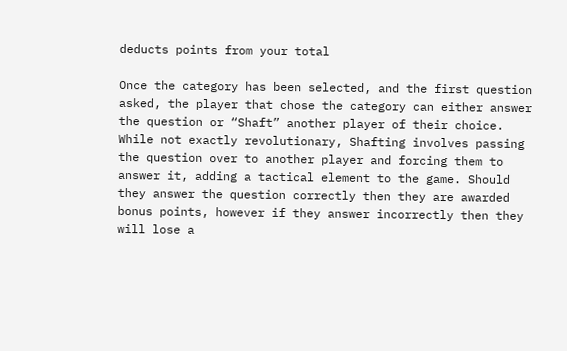deducts points from your total

Once the category has been selected, and the first question asked, the player that chose the category can either answer the question or “Shaft” another player of their choice. While not exactly revolutionary, Shafting involves passing the question over to another player and forcing them to answer it, adding a tactical element to the game. Should they answer the question correctly then they are awarded bonus points, however if they answer incorrectly then they will lose a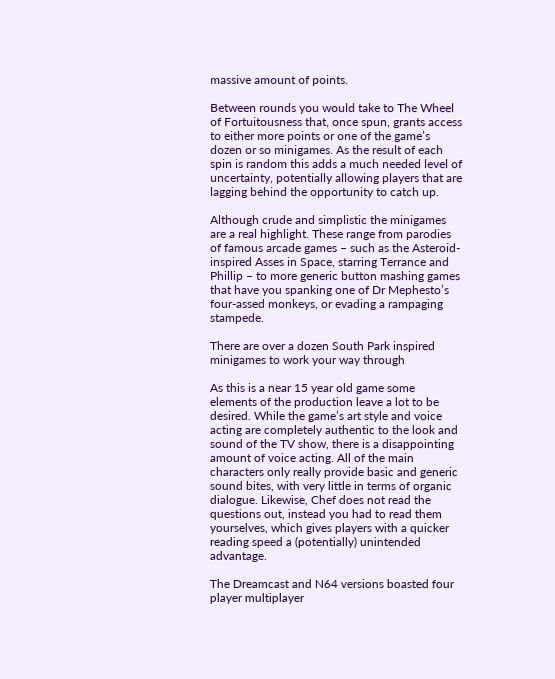massive amount of points.

Between rounds you would take to The Wheel of Fortuitousness that, once spun, grants access to either more points or one of the game’s dozen or so minigames. As the result of each spin is random this adds a much needed level of uncertainty, potentially allowing players that are lagging behind the opportunity to catch up.

Although crude and simplistic the minigames are a real highlight. These range from parodies of famous arcade games – such as the Asteroid-inspired Asses in Space, starring Terrance and Phillip – to more generic button mashing games that have you spanking one of Dr Mephesto’s four-assed monkeys, or evading a rampaging stampede.

There are over a dozen South Park inspired minigames to work your way through

As this is a near 15 year old game some elements of the production leave a lot to be desired. While the game’s art style and voice acting are completely authentic to the look and sound of the TV show, there is a disappointing amount of voice acting. All of the main characters only really provide basic and generic sound bites, with very little in terms of organic dialogue. Likewise, Chef does not read the questions out, instead you had to read them yourselves, which gives players with a quicker reading speed a (potentially) unintended advantage.

The Dreamcast and N64 versions boasted four player multiplayer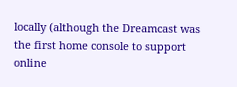locally (although the Dreamcast was the first home console to support online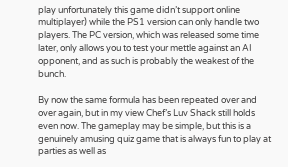play unfortunately this game didn’t support online multiplayer) while the PS1 version can only handle two players. The PC version, which was released some time later, only allows you to test your mettle against an AI opponent, and as such is probably the weakest of the bunch.

By now the same formula has been repeated over and over again, but in my view Chef’s Luv Shack still holds even now. The gameplay may be simple, but this is a genuinely amusing quiz game that is always fun to play at parties as well as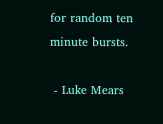for random ten minute bursts.

 - Luke Mears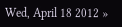Wed, April 18 2012 »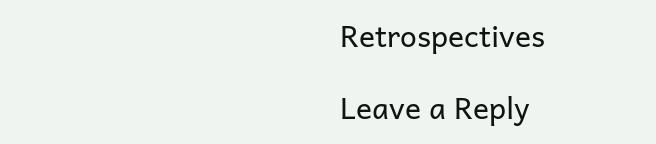Retrospectives

Leave a Reply